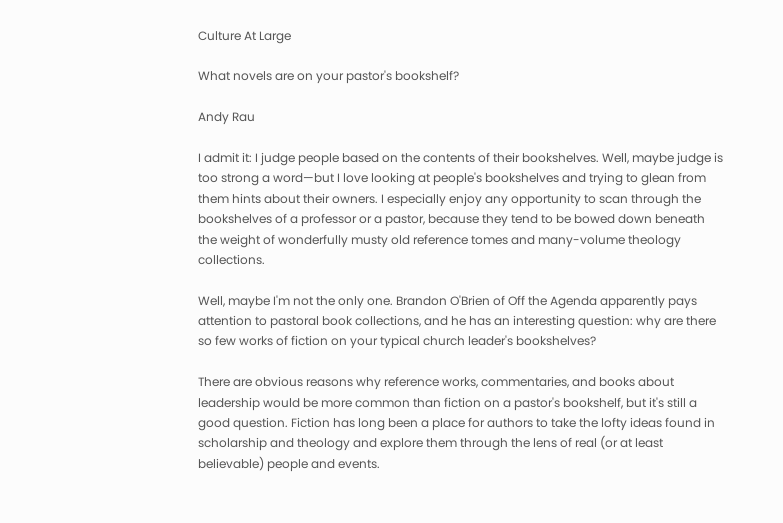Culture At Large

What novels are on your pastor's bookshelf?

Andy Rau

I admit it: I judge people based on the contents of their bookshelves. Well, maybe judge is too strong a word—but I love looking at people's bookshelves and trying to glean from them hints about their owners. I especially enjoy any opportunity to scan through the bookshelves of a professor or a pastor, because they tend to be bowed down beneath the weight of wonderfully musty old reference tomes and many-volume theology collections.

Well, maybe I'm not the only one. Brandon O'Brien of Off the Agenda apparently pays attention to pastoral book collections, and he has an interesting question: why are there so few works of fiction on your typical church leader's bookshelves?

There are obvious reasons why reference works, commentaries, and books about leadership would be more common than fiction on a pastor's bookshelf, but it's still a good question. Fiction has long been a place for authors to take the lofty ideas found in scholarship and theology and explore them through the lens of real (or at least believable) people and events.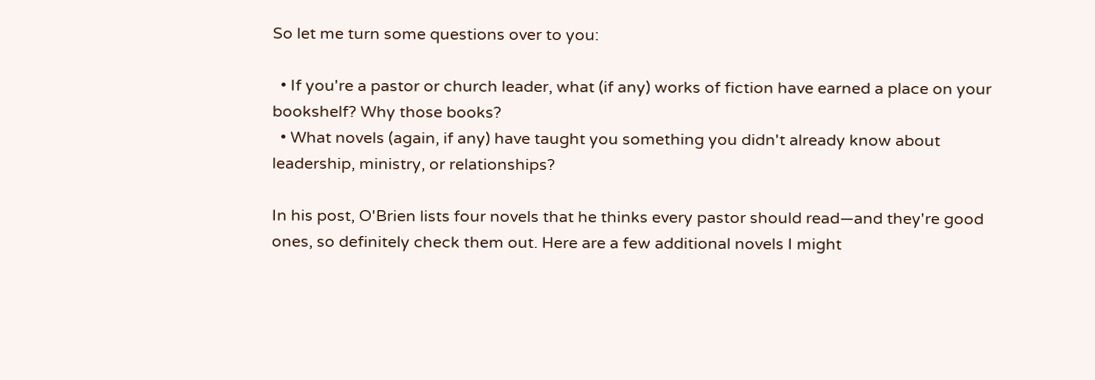So let me turn some questions over to you:

  • If you're a pastor or church leader, what (if any) works of fiction have earned a place on your bookshelf? Why those books?
  • What novels (again, if any) have taught you something you didn't already know about leadership, ministry, or relationships?

In his post, O'Brien lists four novels that he thinks every pastor should read—and they're good ones, so definitely check them out. Here are a few additional novels I might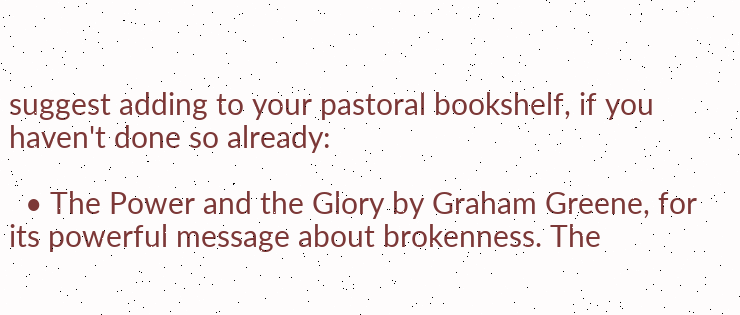suggest adding to your pastoral bookshelf, if you haven't done so already:

  • The Power and the Glory by Graham Greene, for its powerful message about brokenness. The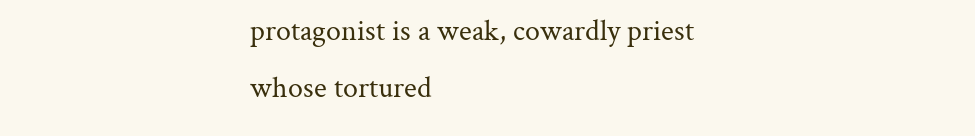protagonist is a weak, cowardly priest whose tortured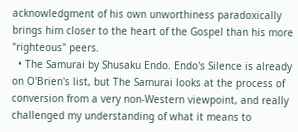acknowledgment of his own unworthiness paradoxically brings him closer to the heart of the Gospel than his more "righteous" peers.
  • The Samurai by Shusaku Endo. Endo's Silence is already on O'Brien's list, but The Samurai looks at the process of conversion from a very non-Western viewpoint, and really challenged my understanding of what it means to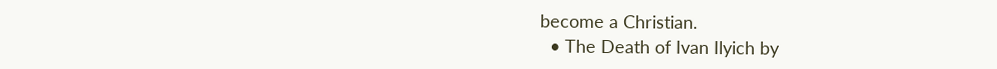become a Christian.
  • The Death of Ivan Ilyich by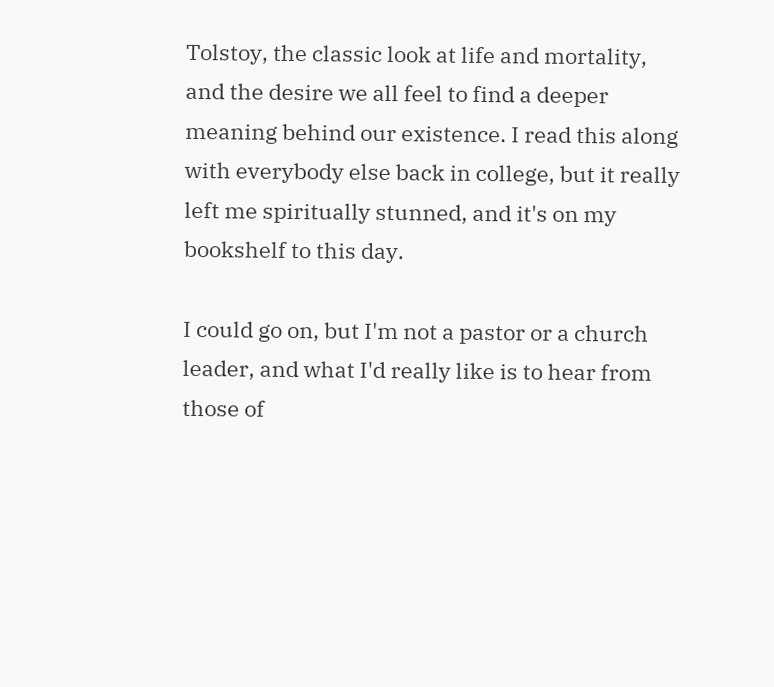Tolstoy, the classic look at life and mortality, and the desire we all feel to find a deeper meaning behind our existence. I read this along with everybody else back in college, but it really left me spiritually stunned, and it's on my bookshelf to this day.

I could go on, but I'm not a pastor or a church leader, and what I'd really like is to hear from those of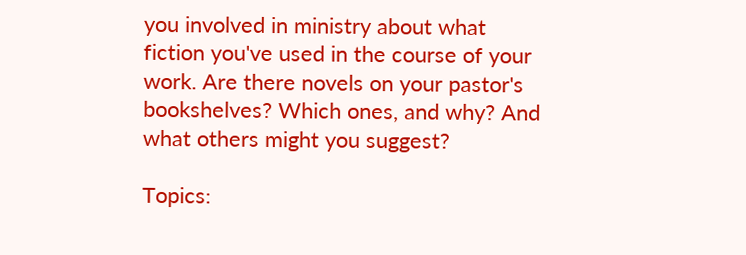you involved in ministry about what fiction you've used in the course of your work. Are there novels on your pastor's bookshelves? Which ones, and why? And what others might you suggest?

Topics: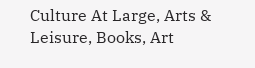Culture At Large, Arts & Leisure, Books, Art